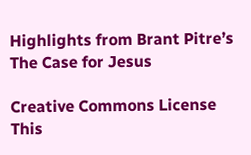Highlights from Brant Pitre’s The Case for Jesus

Creative Commons License
This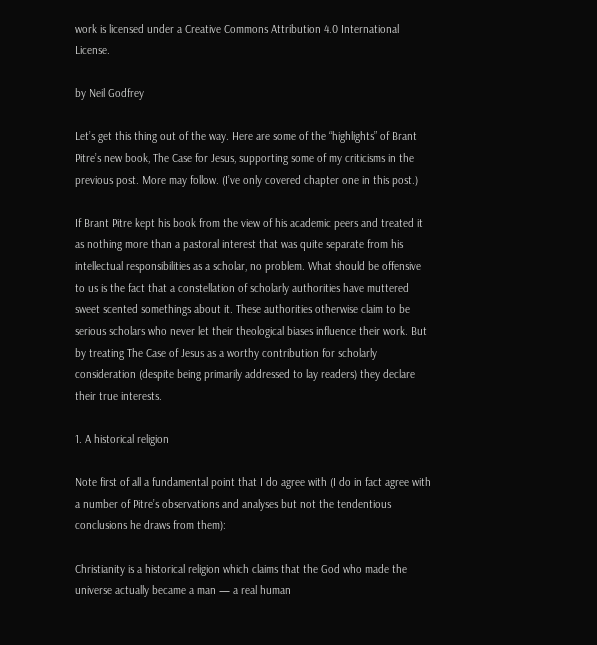work is licensed under a Creative Commons Attribution 4.0 International License.

by Neil Godfrey

Let’s get this thing out of the way. Here are some of the “highlights” of Brant Pitre’s new book, The Case for Jesus, supporting some of my criticisms in the previous post. More may follow. (I’ve only covered chapter one in this post.)

If Brant Pitre kept his book from the view of his academic peers and treated it as nothing more than a pastoral interest that was quite separate from his intellectual responsibilities as a scholar, no problem. What should be offensive to us is the fact that a constellation of scholarly authorities have muttered sweet scented somethings about it. These authorities otherwise claim to be serious scholars who never let their theological biases influence their work. But by treating The Case of Jesus as a worthy contribution for scholarly consideration (despite being primarily addressed to lay readers) they declare their true interests.

1. A historical religion

Note first of all a fundamental point that I do agree with (I do in fact agree with a number of Pitre’s observations and analyses but not the tendentious conclusions he draws from them):

Christianity is a historical religion which claims that the God who made the universe actually became a man — a real human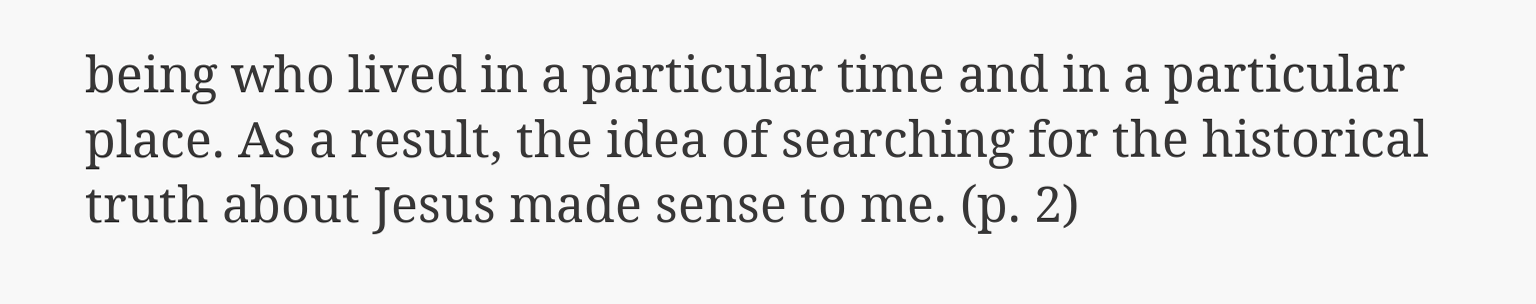being who lived in a particular time and in a particular place. As a result, the idea of searching for the historical truth about Jesus made sense to me. (p. 2)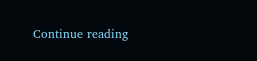Continue reading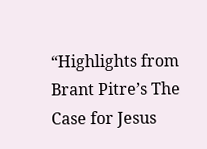“Highlights from Brant Pitre’s The Case for Jesus